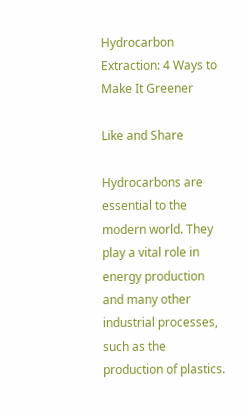Hydrocarbon Extraction: 4 Ways to Make It Greener

Like and Share

Hydrocarbons are essential to the modern world. They play a vital role in energy production and many other industrial processes, such as the production of plastics.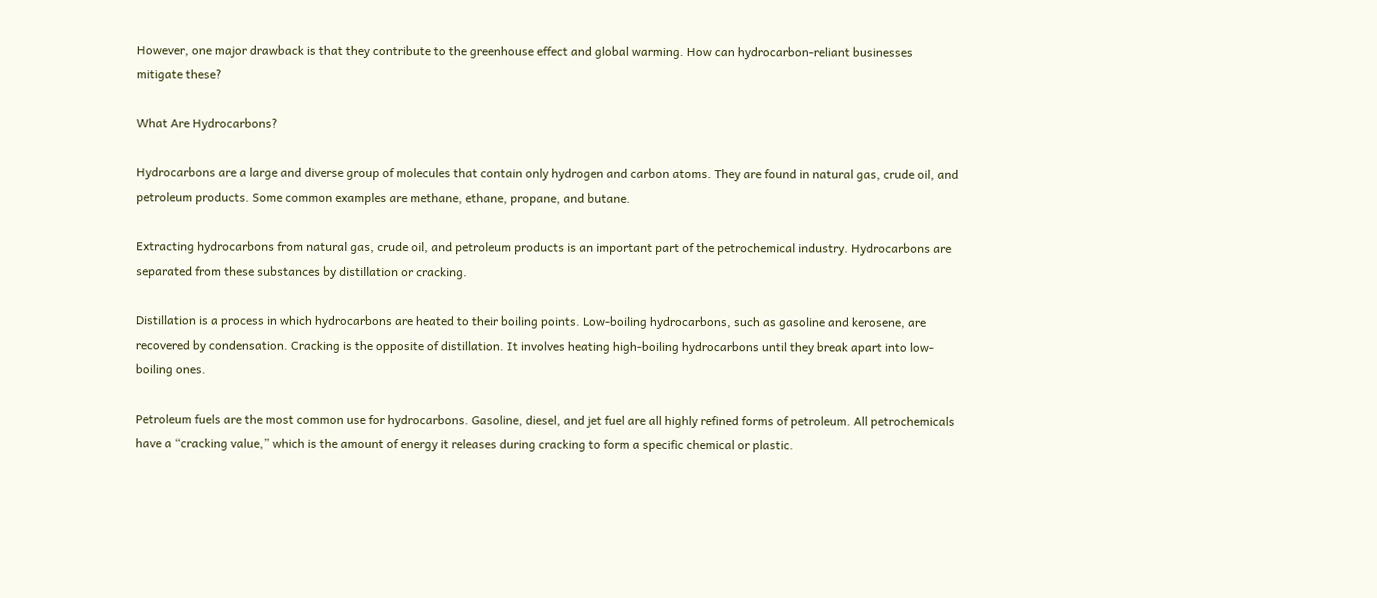However, one major drawback is that they contribute to the greenhouse effect and global warming. How can hydrocarbon-reliant businesses mitigate these?

What Are Hydrocarbons?

Hydrocarbons are a large and diverse group of molecules that contain only hydrogen and carbon atoms. They are found in natural gas, crude oil, and petroleum products. Some common examples are methane, ethane, propane, and butane.

Extracting hydrocarbons from natural gas, crude oil, and petroleum products is an important part of the petrochemical industry. Hydrocarbons are separated from these substances by distillation or cracking.

Distillation is a process in which hydrocarbons are heated to their boiling points. Low-boiling hydrocarbons, such as gasoline and kerosene, are recovered by condensation. Cracking is the opposite of distillation. It involves heating high-boiling hydrocarbons until they break apart into low-boiling ones.

Petroleum fuels are the most common use for hydrocarbons. Gasoline, diesel, and jet fuel are all highly refined forms of petroleum. All petrochemicals have a “cracking value,” which is the amount of energy it releases during cracking to form a specific chemical or plastic.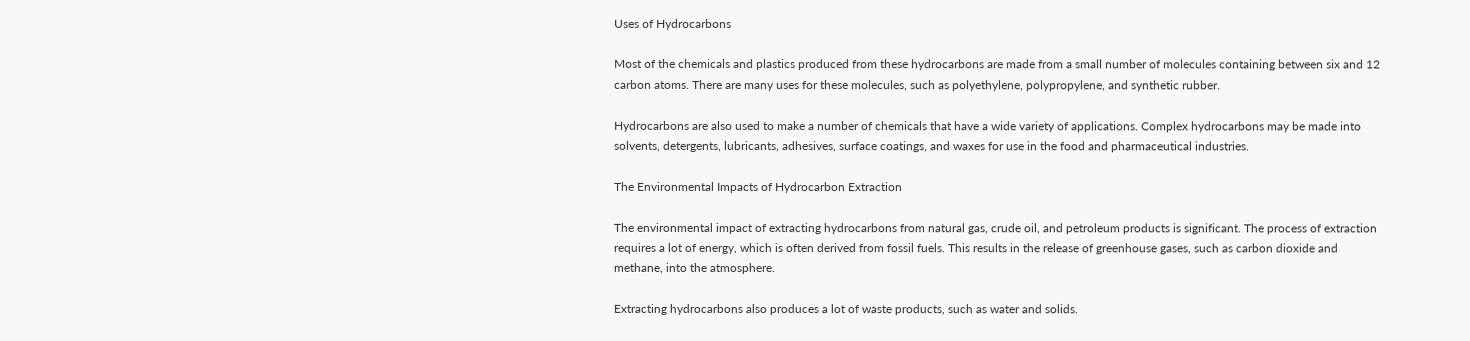Uses of Hydrocarbons

Most of the chemicals and plastics produced from these hydrocarbons are made from a small number of molecules containing between six and 12 carbon atoms. There are many uses for these molecules, such as polyethylene, polypropylene, and synthetic rubber.

Hydrocarbons are also used to make a number of chemicals that have a wide variety of applications. Complex hydrocarbons may be made into solvents, detergents, lubricants, adhesives, surface coatings, and waxes for use in the food and pharmaceutical industries.

The Environmental Impacts of Hydrocarbon Extraction

The environmental impact of extracting hydrocarbons from natural gas, crude oil, and petroleum products is significant. The process of extraction requires a lot of energy, which is often derived from fossil fuels. This results in the release of greenhouse gases, such as carbon dioxide and methane, into the atmosphere.

Extracting hydrocarbons also produces a lot of waste products, such as water and solids.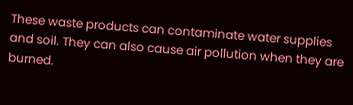These waste products can contaminate water supplies and soil. They can also cause air pollution when they are burned.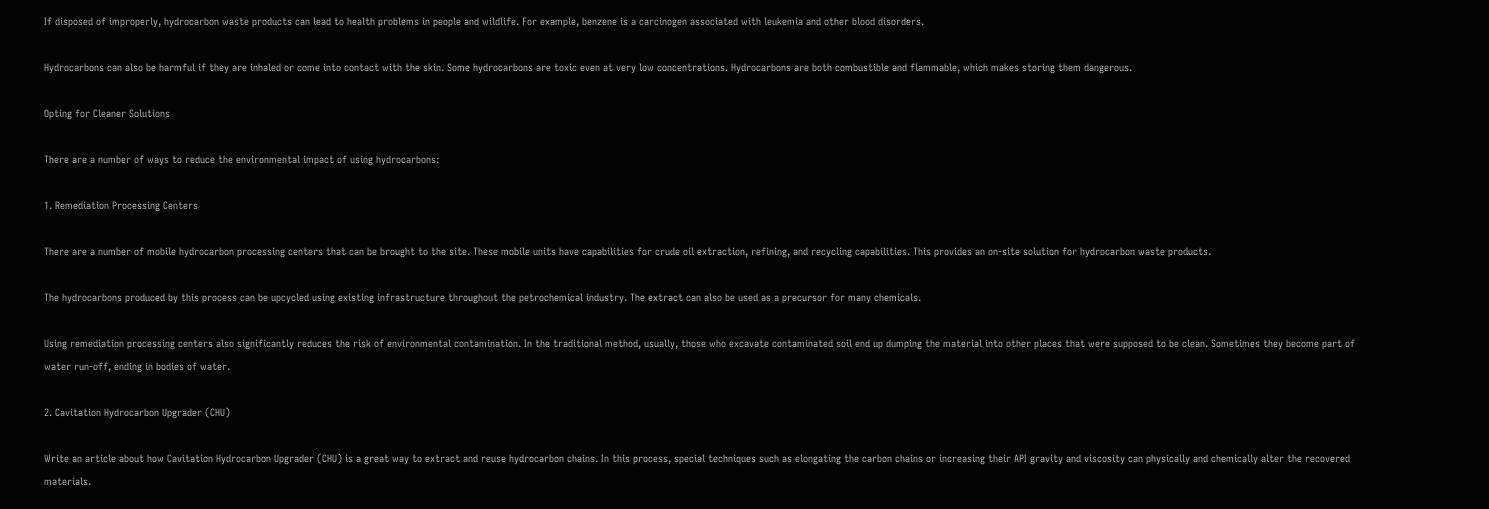If disposed of improperly, hydrocarbon waste products can lead to health problems in people and wildlife. For example, benzene is a carcinogen associated with leukemia and other blood disorders.

Hydrocarbons can also be harmful if they are inhaled or come into contact with the skin. Some hydrocarbons are toxic even at very low concentrations. Hydrocarbons are both combustible and flammable, which makes storing them dangerous.

Opting for Cleaner Solutions

There are a number of ways to reduce the environmental impact of using hydrocarbons:

1. Remediation Processing Centers

There are a number of mobile hydrocarbon processing centers that can be brought to the site. These mobile units have capabilities for crude oil extraction, refining, and recycling capabilities. This provides an on-site solution for hydrocarbon waste products.

The hydrocarbons produced by this process can be upcycled using existing infrastructure throughout the petrochemical industry. The extract can also be used as a precursor for many chemicals.

Using remediation processing centers also significantly reduces the risk of environmental contamination. In the traditional method, usually, those who excavate contaminated soil end up dumping the material into other places that were supposed to be clean. Sometimes they become part of water run-off, ending in bodies of water.

2. Cavitation Hydrocarbon Upgrader (CHU)

Write an article about how Cavitation Hydrocarbon Upgrader (CHU) is a great way to extract and reuse hydrocarbon chains. In this process, special techniques such as elongating the carbon chains or increasing their API gravity and viscosity can physically and chemically alter the recovered materials.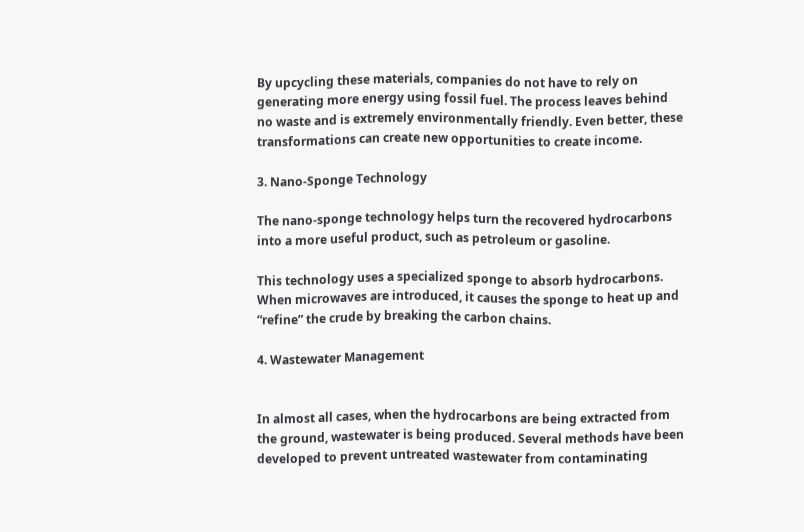By upcycling these materials, companies do not have to rely on generating more energy using fossil fuel. The process leaves behind no waste and is extremely environmentally friendly. Even better, these transformations can create new opportunities to create income.

3. Nano-Sponge Technology

The nano-sponge technology helps turn the recovered hydrocarbons into a more useful product, such as petroleum or gasoline.

This technology uses a specialized sponge to absorb hydrocarbons. When microwaves are introduced, it causes the sponge to heat up and “refine” the crude by breaking the carbon chains.

4. Wastewater Management


In almost all cases, when the hydrocarbons are being extracted from the ground, wastewater is being produced. Several methods have been developed to prevent untreated wastewater from contaminating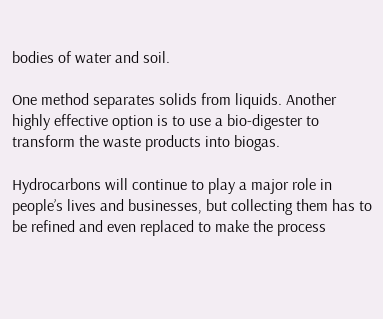bodies of water and soil.

One method separates solids from liquids. Another highly effective option is to use a bio-digester to transform the waste products into biogas.

Hydrocarbons will continue to play a major role in people’s lives and businesses, but collecting them has to be refined and even replaced to make the process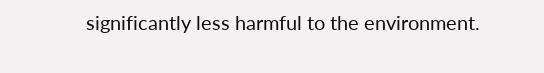significantly less harmful to the environment.